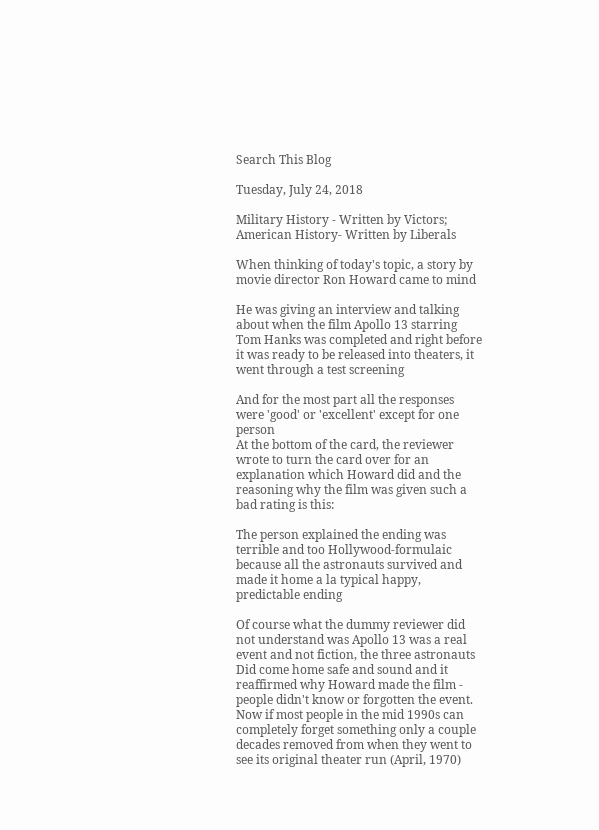Search This Blog

Tuesday, July 24, 2018

Military History - Written by Victors; American History- Written by Liberals

When thinking of today's topic, a story by movie director Ron Howard came to mind

He was giving an interview and talking about when the film Apollo 13 starring Tom Hanks was completed and right before it was ready to be released into theaters, it went through a test screening

And for the most part all the responses were 'good' or 'excellent' except for one person
At the bottom of the card, the reviewer wrote to turn the card over for an explanation which Howard did and the reasoning why the film was given such a bad rating is this:

The person explained the ending was terrible and too Hollywood-formulaic because all the astronauts survived and made it home a la typical happy, predictable ending

Of course what the dummy reviewer did not understand was Apollo 13 was a real event and not fiction, the three astronauts Did come home safe and sound and it reaffirmed why Howard made the film - people didn't know or forgotten the event.
Now if most people in the mid 1990s can completely forget something only a couple decades removed from when they went to see its original theater run (April, 1970)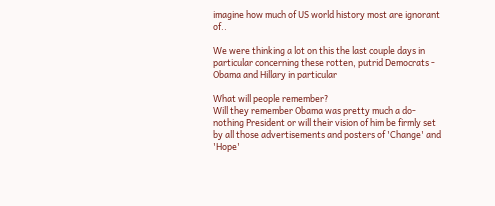imagine how much of US world history most are ignorant of..

We were thinking a lot on this the last couple days in particular concerning these rotten, putrid Democrats - Obama and Hillary in particular

What will people remember?
Will they remember Obama was pretty much a do-nothing President or will their vision of him be firmly set by all those advertisements and posters of 'Change' and 'Hope'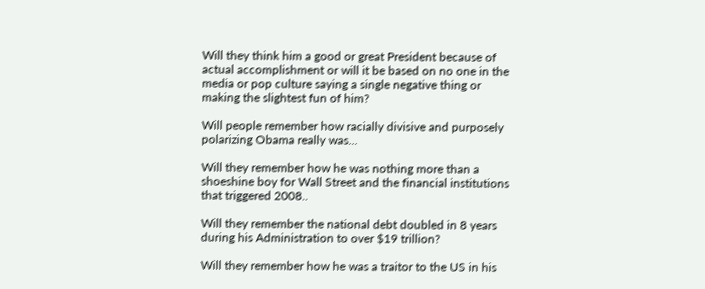Will they think him a good or great President because of actual accomplishment or will it be based on no one in the media or pop culture saying a single negative thing or making the slightest fun of him?

Will people remember how racially divisive and purposely polarizing Obama really was...

Will they remember how he was nothing more than a shoeshine boy for Wall Street and the financial institutions that triggered 2008..

Will they remember the national debt doubled in 8 years during his Administration to over $19 trillion?

Will they remember how he was a traitor to the US in his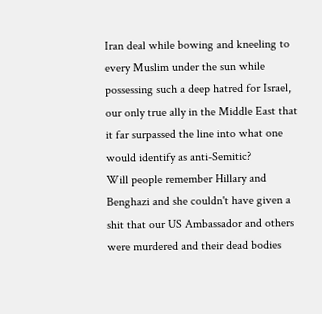Iran deal while bowing and kneeling to every Muslim under the sun while possessing such a deep hatred for Israel, our only true ally in the Middle East that it far surpassed the line into what one would identify as anti-Semitic?
Will people remember Hillary and Benghazi and she couldn't have given a shit that our US Ambassador and others were murdered and their dead bodies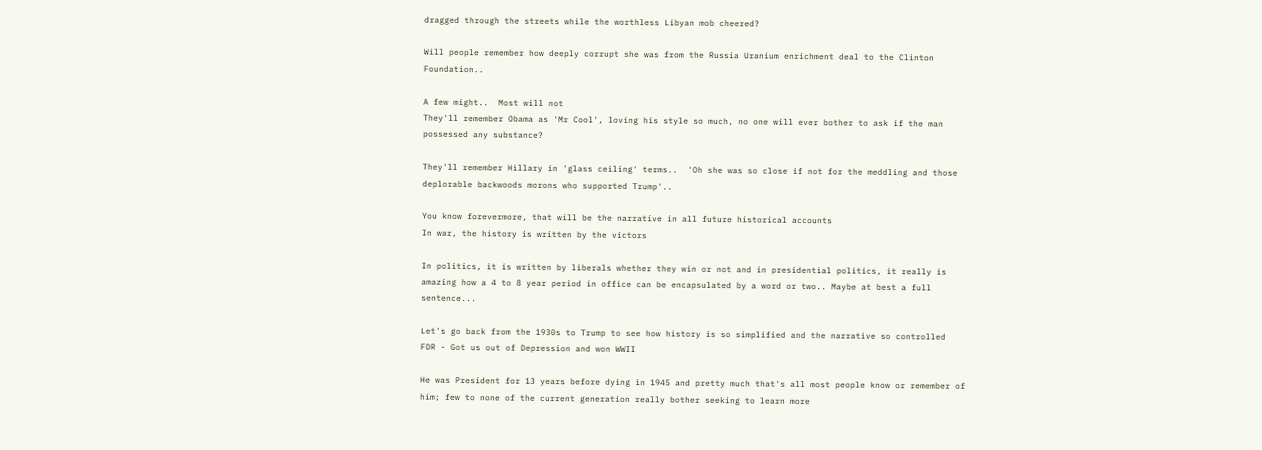dragged through the streets while the worthless Libyan mob cheered?

Will people remember how deeply corrupt she was from the Russia Uranium enrichment deal to the Clinton Foundation..

A few might..  Most will not
They'll remember Obama as 'Mr Cool', loving his style so much, no one will ever bother to ask if the man possessed any substance?

They'll remember Hillary in 'glass ceiling' terms..  'Oh she was so close if not for the meddling and those deplorable backwoods morons who supported Trump'..

You know forevermore, that will be the narrative in all future historical accounts
In war, the history is written by the victors

In politics, it is written by liberals whether they win or not and in presidential politics, it really is amazing how a 4 to 8 year period in office can be encapsulated by a word or two.. Maybe at best a full sentence...

Let's go back from the 1930s to Trump to see how history is so simplified and the narrative so controlled
FDR - Got us out of Depression and won WWII

He was President for 13 years before dying in 1945 and pretty much that's all most people know or remember of him; few to none of the current generation really bother seeking to learn more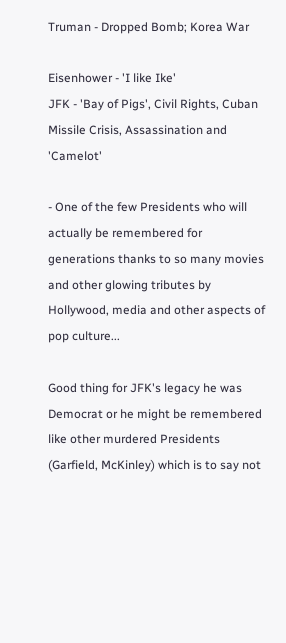Truman - Dropped Bomb; Korea War

Eisenhower - 'I like Ike'
JFK - 'Bay of Pigs', Civil Rights, Cuban Missile Crisis, Assassination and 'Camelot'

- One of the few Presidents who will actually be remembered for generations thanks to so many movies and other glowing tributes by Hollywood, media and other aspects of pop culture...

Good thing for JFK's legacy he was Democrat or he might be remembered like other murdered Presidents (Garfield, McKinley) which is to say not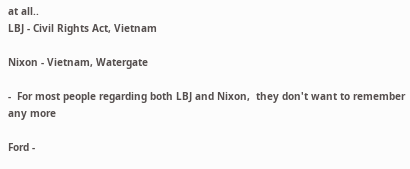at all..
LBJ - Civil Rights Act, Vietnam

Nixon - Vietnam, Watergate

-  For most people regarding both LBJ and Nixon,  they don't want to remember any more

Ford -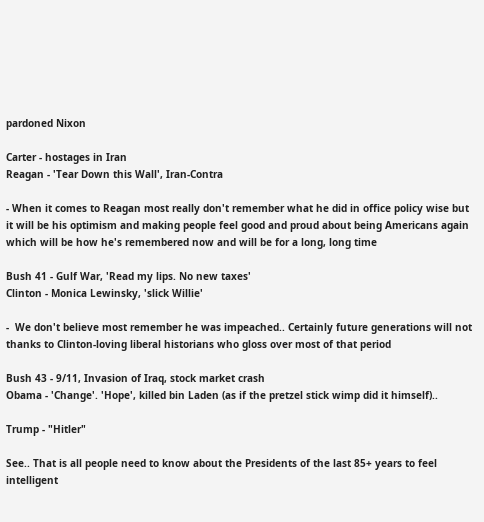pardoned Nixon

Carter - hostages in Iran
Reagan - 'Tear Down this Wall', Iran-Contra

- When it comes to Reagan most really don't remember what he did in office policy wise but it will be his optimism and making people feel good and proud about being Americans again which will be how he's remembered now and will be for a long, long time

Bush 41 - Gulf War, 'Read my lips. No new taxes'
Clinton - Monica Lewinsky, 'slick Willie'

-  We don't believe most remember he was impeached.. Certainly future generations will not thanks to Clinton-loving liberal historians who gloss over most of that period

Bush 43 - 9/11, Invasion of Iraq, stock market crash
Obama - 'Change'. 'Hope', killed bin Laden (as if the pretzel stick wimp did it himself)..

Trump - "Hitler"

See.. That is all people need to know about the Presidents of the last 85+ years to feel intelligent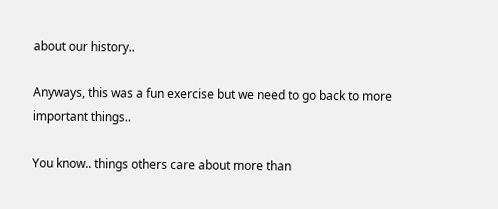about our history..

Anyways, this was a fun exercise but we need to go back to more important things..

You know.. things others care about more than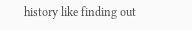history like finding out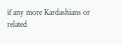if any more Kardashians or related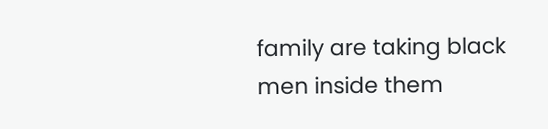family are taking black men inside them